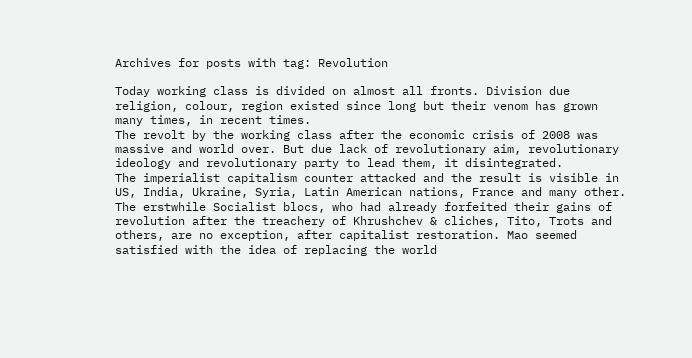Archives for posts with tag: Revolution

Today working class is divided on almost all fronts. Division due religion, colour, region existed since long but their venom has grown many times, in recent times.
The revolt by the working class after the economic crisis of 2008 was massive and world over. But due lack of revolutionary aim, revolutionary ideology and revolutionary party to lead them, it disintegrated.
The imperialist capitalism counter attacked and the result is visible in US, India, Ukraine, Syria, Latin American nations, France and many other.
The erstwhile Socialist blocs, who had already forfeited their gains of revolution after the treachery of Khrushchev & cliches, Tito, Trots and others, are no exception, after capitalist restoration. Mao seemed satisfied with the idea of replacing the world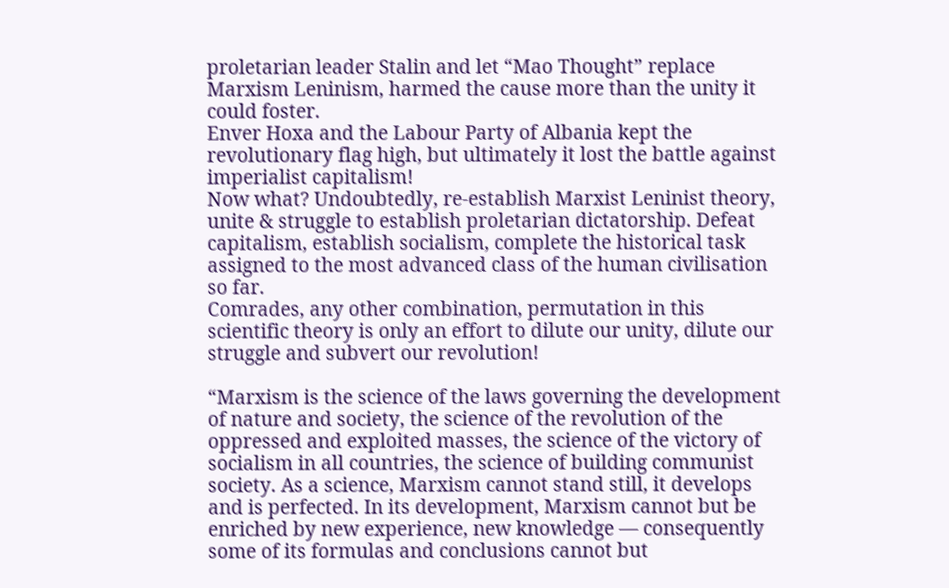proletarian leader Stalin and let “Mao Thought” replace Marxism Leninism, harmed the cause more than the unity it could foster.
Enver Hoxa and the Labour Party of Albania kept the revolutionary flag high, but ultimately it lost the battle against imperialist capitalism!
Now what? Undoubtedly, re-establish Marxist Leninist theory, unite & struggle to establish proletarian dictatorship. Defeat capitalism, establish socialism, complete the historical task assigned to the most advanced class of the human civilisation so far.
Comrades, any other combination, permutation in this scientific theory is only an effort to dilute our unity, dilute our struggle and subvert our revolution!

“Marxism is the science of the laws governing the development of nature and society, the science of the revolution of the oppressed and exploited masses, the science of the victory of socialism in all countries, the science of building communist society. As a science, Marxism cannot stand still, it develops and is perfected. In its development, Marxism cannot but be enriched by new experience, new knowledge — consequently some of its formulas and conclusions cannot but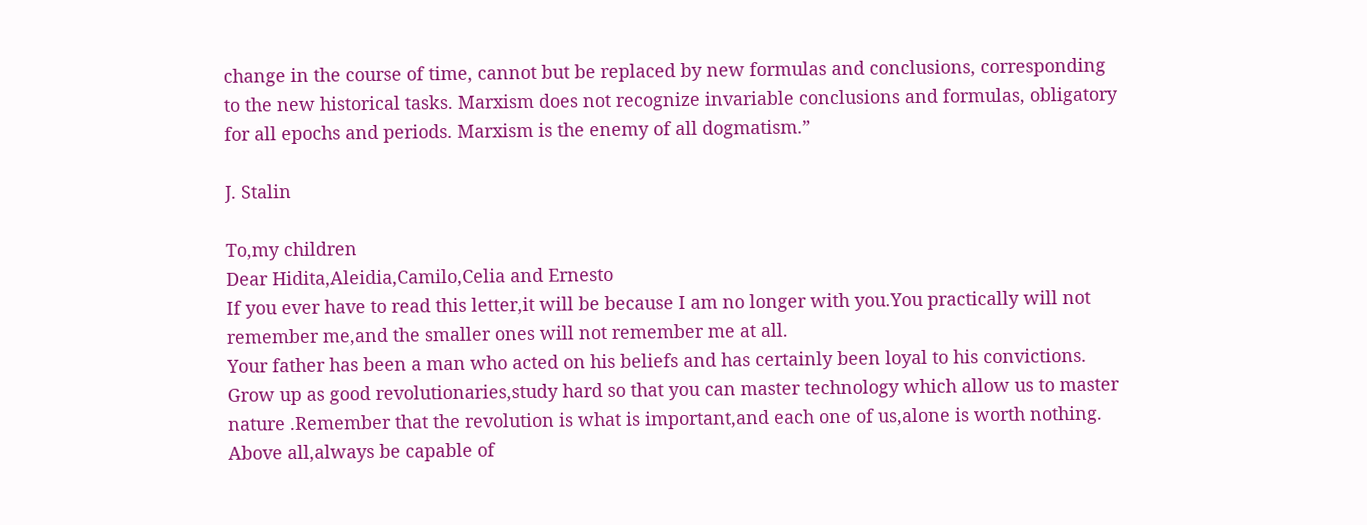change in the course of time, cannot but be replaced by new formulas and conclusions, corresponding to the new historical tasks. Marxism does not recognize invariable conclusions and formulas, obligatory for all epochs and periods. Marxism is the enemy of all dogmatism.”

J. Stalin

To,my children
Dear Hidita,Aleidia,Camilo,Celia and Ernesto
If you ever have to read this letter,it will be because I am no longer with you.You practically will not remember me,and the smaller ones will not remember me at all.
Your father has been a man who acted on his beliefs and has certainly been loyal to his convictions.
Grow up as good revolutionaries,study hard so that you can master technology which allow us to master nature .Remember that the revolution is what is important,and each one of us,alone is worth nothing.
Above all,always be capable of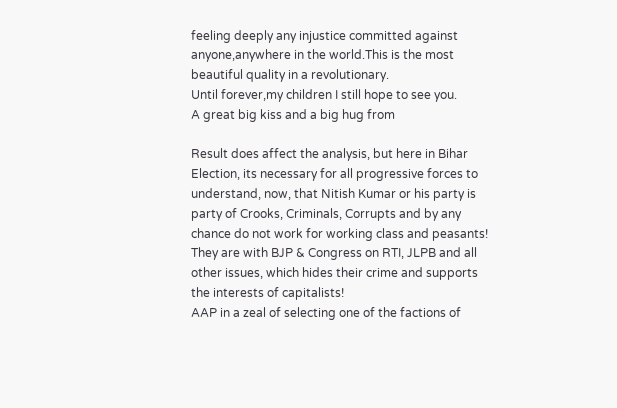feeling deeply any injustice committed against anyone,anywhere in the world.This is the most beautiful quality in a revolutionary.
Until forever,my children I still hope to see you.
A great big kiss and a big hug from

Result does affect the analysis, but here in Bihar Election, its necessary for all progressive forces to understand, now, that Nitish Kumar or his party is party of Crooks, Criminals, Corrupts and by any chance do not work for working class and peasants!
They are with BJP & Congress on RTI, JLPB and all other issues, which hides their crime and supports the interests of capitalists!
AAP in a zeal of selecting one of the factions of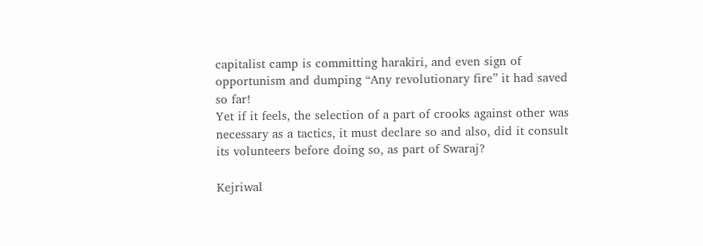capitalist camp is committing harakiri, and even sign of opportunism and dumping “Any revolutionary fire” it had saved so far!
Yet if it feels, the selection of a part of crooks against other was necessary as a tactics, it must declare so and also, did it consult its volunteers before doing so, as part of Swaraj?

Kejriwal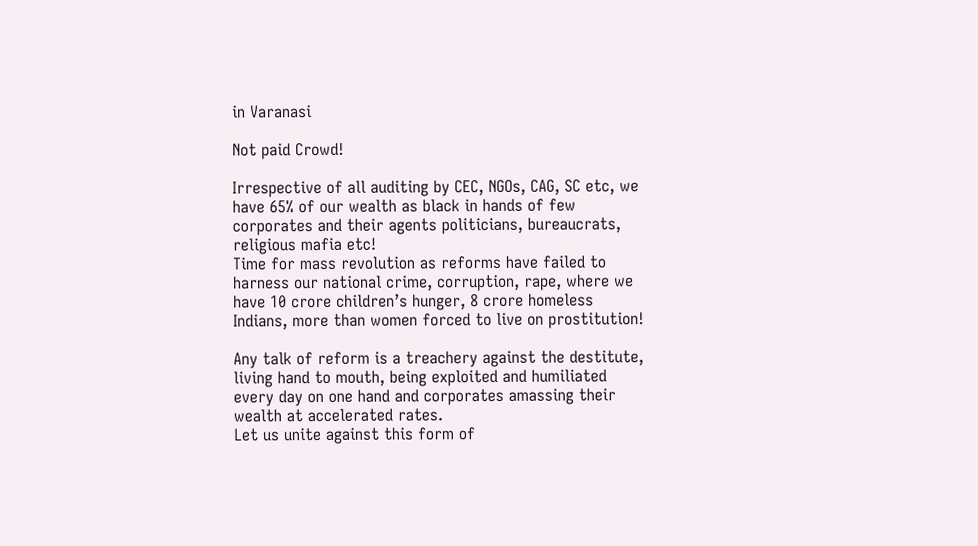in Varanasi

Not paid Crowd!

Irrespective of all auditing by CEC, NGOs, CAG, SC etc, we have 65% of our wealth as black in hands of few corporates and their agents politicians, bureaucrats, religious mafia etc!
Time for mass revolution as reforms have failed to harness our national crime, corruption, rape, where we have 10 crore children’s hunger, 8 crore homeless Indians, more than women forced to live on prostitution!

Any talk of reform is a treachery against the destitute, living hand to mouth, being exploited and humiliated every day on one hand and corporates amassing their wealth at accelerated rates.
Let us unite against this form of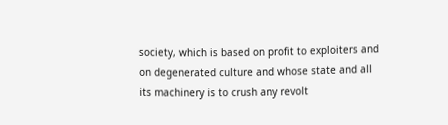society, which is based on profit to exploiters and on degenerated culture and whose state and all its machinery is to crush any revolt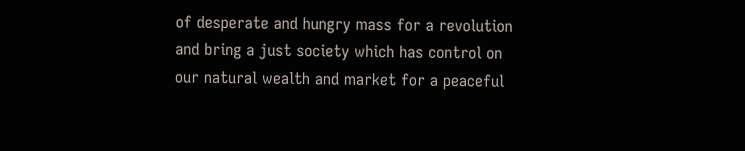of desperate and hungry mass for a revolution and bring a just society which has control on our natural wealth and market for a peaceful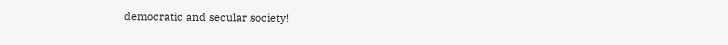democratic and secular society!